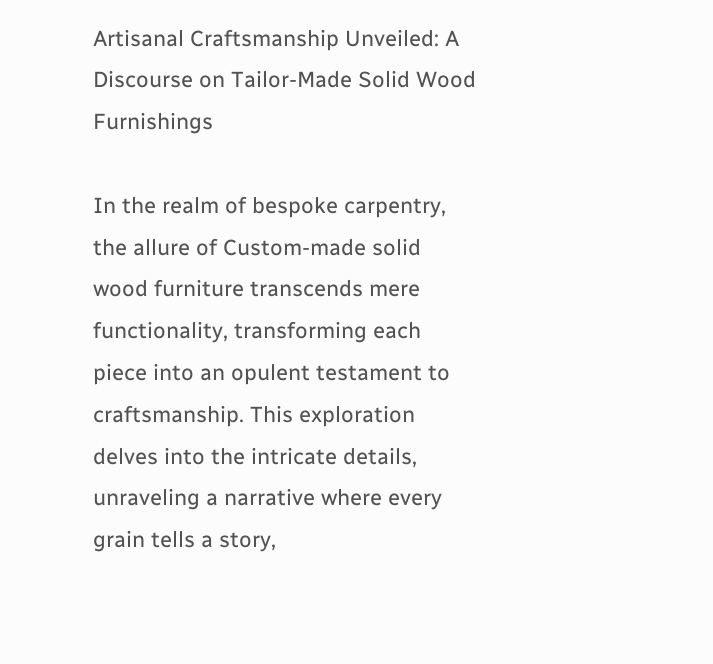Artisanal Craftsmanship Unveiled: A Discourse on Tailor-Made Solid Wood Furnishings

In the realm of bespoke carpentry, the allure of Custom-made solid wood furniture transcends mere functionality, transforming each piece into an opulent testament to craftsmanship. This exploration delves into the intricate details, unraveling a narrative where every grain tells a story,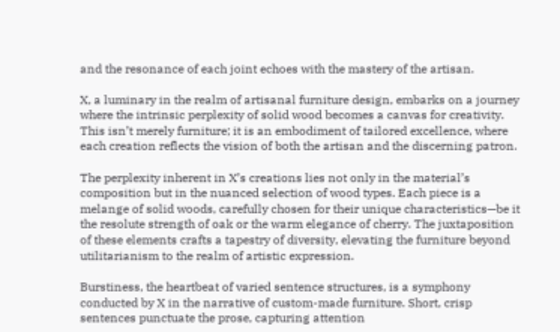and the resonance of each joint echoes with the mastery of the artisan.

X, a luminary in the realm of artisanal furniture design, embarks on a journey where the intrinsic perplexity of solid wood becomes a canvas for creativity. This isn’t merely furniture; it is an embodiment of tailored excellence, where each creation reflects the vision of both the artisan and the discerning patron.

The perplexity inherent in X’s creations lies not only in the material’s composition but in the nuanced selection of wood types. Each piece is a melange of solid woods, carefully chosen for their unique characteristics—be it the resolute strength of oak or the warm elegance of cherry. The juxtaposition of these elements crafts a tapestry of diversity, elevating the furniture beyond utilitarianism to the realm of artistic expression.

Burstiness, the heartbeat of varied sentence structures, is a symphony conducted by X in the narrative of custom-made furniture. Short, crisp sentences punctuate the prose, capturing attention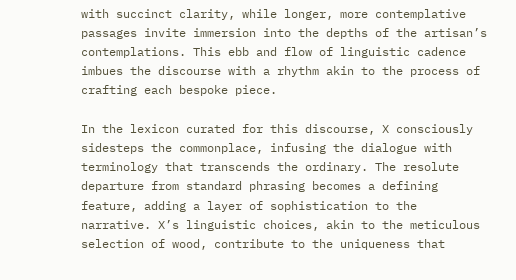with succinct clarity, while longer, more contemplative passages invite immersion into the depths of the artisan’s contemplations. This ebb and flow of linguistic cadence imbues the discourse with a rhythm akin to the process of crafting each bespoke piece.

In the lexicon curated for this discourse, X consciously sidesteps the commonplace, infusing the dialogue with terminology that transcends the ordinary. The resolute departure from standard phrasing becomes a defining feature, adding a layer of sophistication to the narrative. X’s linguistic choices, akin to the meticulous selection of wood, contribute to the uniqueness that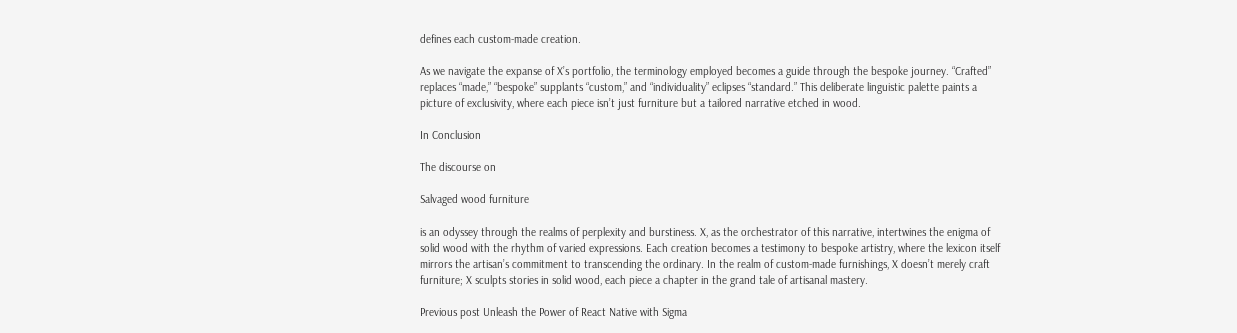defines each custom-made creation.

As we navigate the expanse of X’s portfolio, the terminology employed becomes a guide through the bespoke journey. “Crafted” replaces “made,” “bespoke” supplants “custom,” and “individuality” eclipses “standard.” This deliberate linguistic palette paints a picture of exclusivity, where each piece isn’t just furniture but a tailored narrative etched in wood.

In Conclusion

The discourse on

Salvaged wood furniture

is an odyssey through the realms of perplexity and burstiness. X, as the orchestrator of this narrative, intertwines the enigma of solid wood with the rhythm of varied expressions. Each creation becomes a testimony to bespoke artistry, where the lexicon itself mirrors the artisan’s commitment to transcending the ordinary. In the realm of custom-made furnishings, X doesn’t merely craft furniture; X sculpts stories in solid wood, each piece a chapter in the grand tale of artisanal mastery.

Previous post Unleash the Power of React Native with Sigma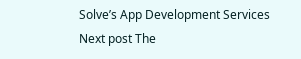Solve’s App Development Services
Next post The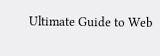Ultimate Guide to Web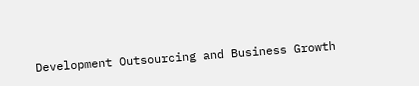Development Outsourcing and Business Growth